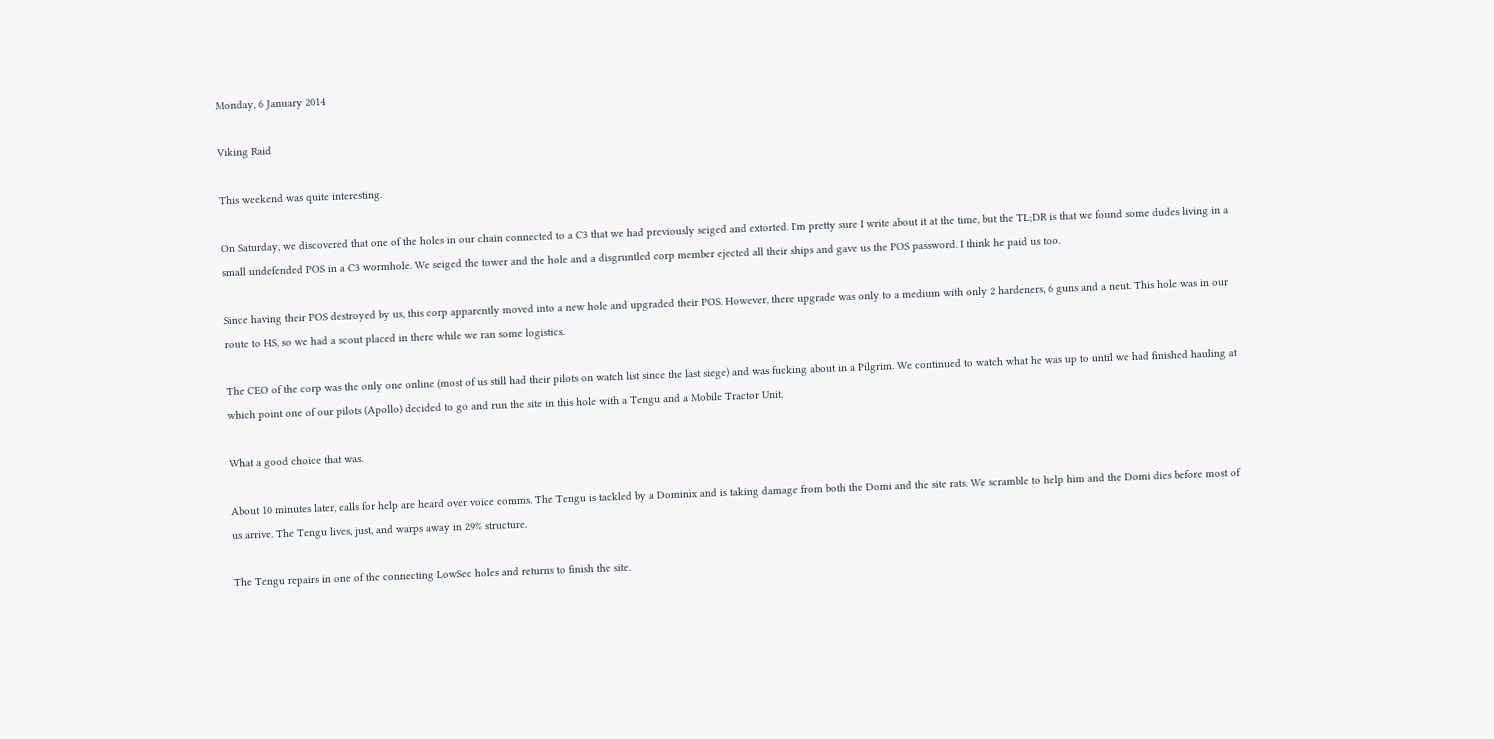Monday, 6 January 2014

Viking Raid

This weekend was quite interesting.

On Saturday, we discovered that one of the holes in our chain connected to a C3 that we had previously seiged and extorted. I'm pretty sure I write about it at the time, but the TL;DR is that we found some dudes living in a small undefended POS in a C3 wormhole. We seiged the tower and the hole and a disgruntled corp member ejected all their ships and gave us the POS password. I think he paid us too.

Since having their POS destroyed by us, this corp apparently moved into a new hole and upgraded their POS. However, there upgrade was only to a medium with only 2 hardeners, 6 guns and a neut. This hole was in our route to HS, so we had a scout placed in there while we ran some logistics.

The CEO of the corp was the only one online (most of us still had their pilots on watch list since the last siege) and was fucking about in a Pilgrim. We continued to watch what he was up to until we had finished hauling at which point one of our pilots (Apollo) decided to go and run the site in this hole with a Tengu and a Mobile Tractor Unit.

What a good choice that was.

About 10 minutes later, calls for help are heard over voice comms. The Tengu is tackled by a Dominix and is taking damage from both the Domi and the site rats. We scramble to help him and the Domi dies before most of us arrive. The Tengu lives, just, and warps away in 29% structure.

The Tengu repairs in one of the connecting LowSec holes and returns to finish the site.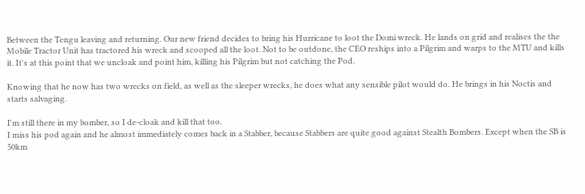Between the Tengu leaving and returning. Our new friend decides to bring his Hurricane to loot the Domi wreck. He lands on grid and realises the the Mobile Tractor Unit has tractored his wreck and scooped all the loot. Not to be outdone, the CEO reships into a Pilgrim and warps to the MTU and kills it. It's at this point that we uncloak and point him, killing his Pilgrim but not catching the Pod.

Knowing that he now has two wrecks on field, as well as the sleeper wrecks, he does what any sensible pilot would do. He brings in his Noctis and starts salvaging.

I'm still there in my bomber, so I de-cloak and kill that too.
I miss his pod again and he almost immediately comes back in a Stabber, because Stabbers are quite good against Stealth Bombers. Except when the SB is 50km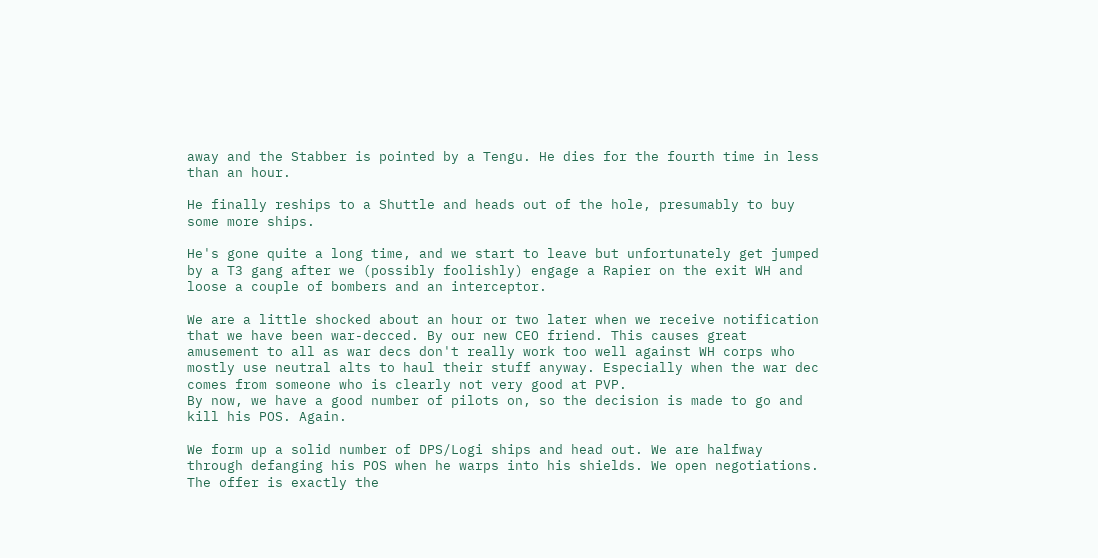away and the Stabber is pointed by a Tengu. He dies for the fourth time in less than an hour.

He finally reships to a Shuttle and heads out of the hole, presumably to buy some more ships.

He's gone quite a long time, and we start to leave but unfortunately get jumped by a T3 gang after we (possibly foolishly) engage a Rapier on the exit WH and loose a couple of bombers and an interceptor.

We are a little shocked about an hour or two later when we receive notification that we have been war-decced. By our new CEO friend. This causes great amusement to all as war decs don't really work too well against WH corps who mostly use neutral alts to haul their stuff anyway. Especially when the war dec comes from someone who is clearly not very good at PVP.
By now, we have a good number of pilots on, so the decision is made to go and kill his POS. Again.

We form up a solid number of DPS/Logi ships and head out. We are halfway through defanging his POS when he warps into his shields. We open negotiations. The offer is exactly the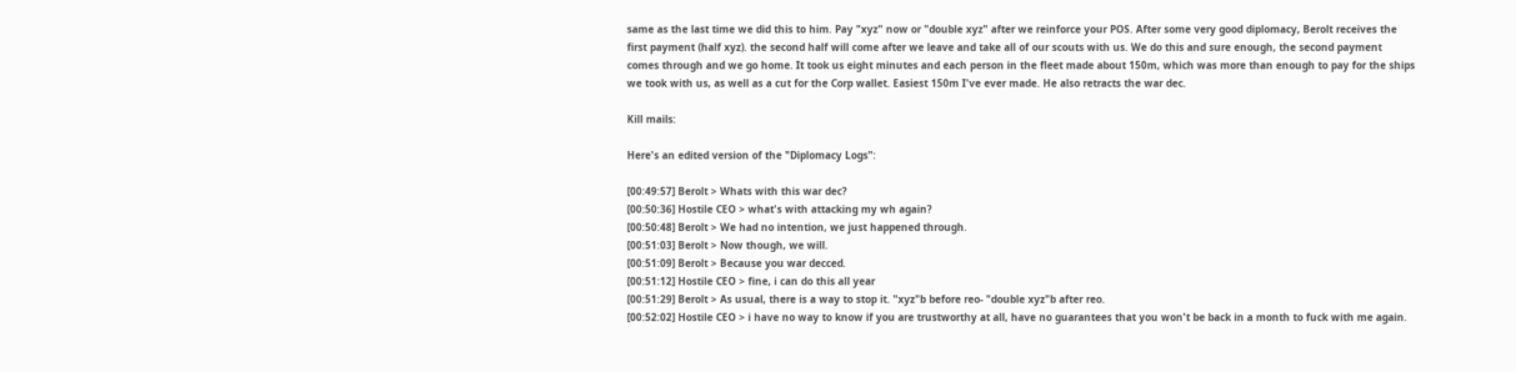same as the last time we did this to him. Pay "xyz" now or "double xyz" after we reinforce your POS. After some very good diplomacy, Berolt receives the first payment (half xyz). the second half will come after we leave and take all of our scouts with us. We do this and sure enough, the second payment comes through and we go home. It took us eight minutes and each person in the fleet made about 150m, which was more than enough to pay for the ships we took with us, as well as a cut for the Corp wallet. Easiest 150m I've ever made. He also retracts the war dec.

Kill mails:

Here's an edited version of the "Diplomacy Logs":

[00:49:57] Berolt > Whats with this war dec?
[00:50:36] Hostile CEO > what's with attacking my wh again?
[00:50:48] Berolt > We had no intention, we just happened through.
[00:51:03] Berolt > Now though, we will.
[00:51:09] Berolt > Because you war decced.
[00:51:12] Hostile CEO > fine, i can do this all year
[00:51:29] Berolt > As usual, there is a way to stop it. "xyz"b before reo- "double xyz"b after reo.
[00:52:02] Hostile CEO > i have no way to know if you are trustworthy at all, have no guarantees that you won't be back in a month to fuck with me again.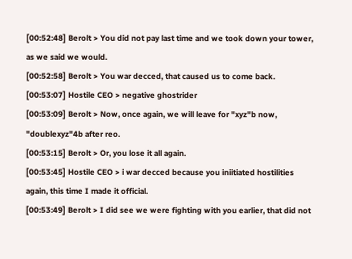[00:52:48] Berolt > You did not pay last time and we took down your tower, as we said we would.
[00:52:58] Berolt > You war decced, that caused us to come back.
[00:53:07] Hostile CEO > negative ghostrider
[00:53:09] Berolt > Now, once again, we will leave for "xyz"b now, "doublexyz"4b after reo.
[00:53:15] Berolt > Or, you lose it all again.
[00:53:45] Hostile CEO > i war decced because you iniitiated hostilities again, this time I made it official.
[00:53:49] Berolt > I did see we were fighting with you earlier, that did not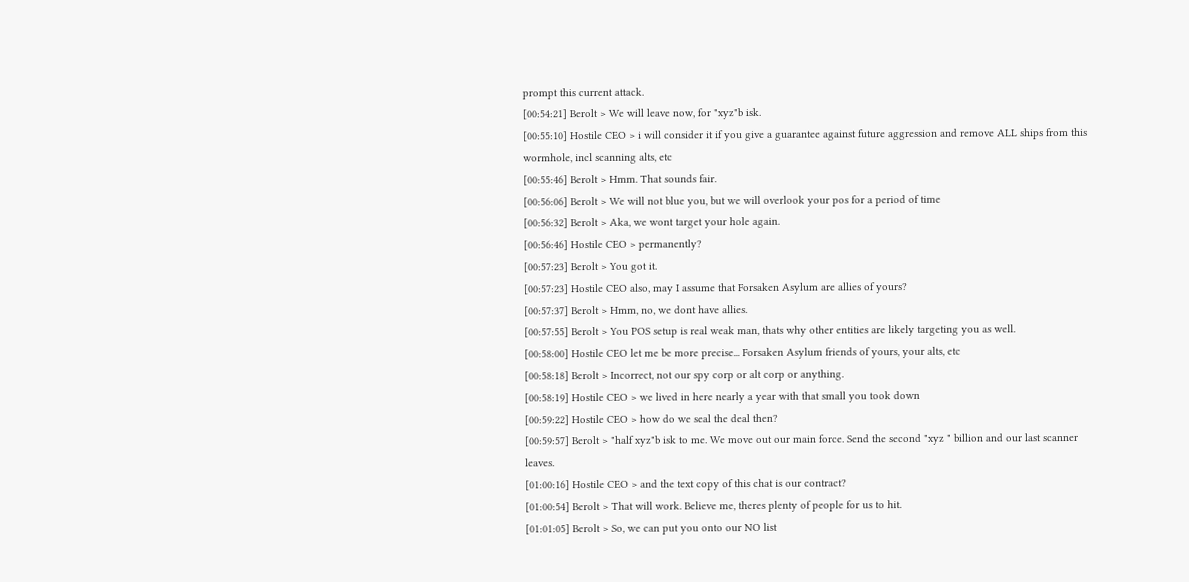prompt this current attack.
[00:54:21] Berolt > We will leave now, for "xyz"b isk.
[00:55:10] Hostile CEO > i will consider it if you give a guarantee against future aggression and remove ALL ships from this wormhole, incl scanning alts, etc
[00:55:46] Berolt > Hmm. That sounds fair.
[00:56:06] Berolt > We will not blue you, but we will overlook your pos for a period of time
[00:56:32] Berolt > Aka, we wont target your hole again.
[00:56:46] Hostile CEO > permanently?
[00:57:23] Berolt > You got it.
[00:57:23] Hostile CEO also, may I assume that Forsaken Asylum are allies of yours?
[00:57:37] Berolt > Hmm, no, we dont have allies.
[00:57:55] Berolt > You POS setup is real weak man, thats why other entities are likely targeting you as well.
[00:58:00] Hostile CEO let me be more precise... Forsaken Asylum friends of yours, your alts, etc
[00:58:18] Berolt > Incorrect, not our spy corp or alt corp or anything.
[00:58:19] Hostile CEO > we lived in here nearly a year with that small you took down
[00:59:22] Hostile CEO > how do we seal the deal then?
[00:59:57] Berolt > "half xyz"b isk to me. We move out our main force. Send the second "xyz " billion and our last scanner leaves.
[01:00:16] Hostile CEO > and the text copy of this chat is our contract?
[01:00:54] Berolt > That will work. Believe me, theres plenty of people for us to hit.
[01:01:05] Berolt > So, we can put you onto our NO list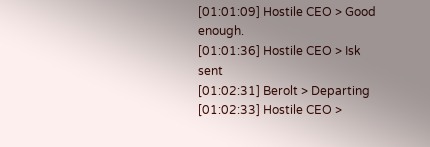[01:01:09] Hostile CEO > Good enough.
[01:01:36] Hostile CEO > Isk sent
[01:02:31] Berolt > Departing
[01:02:33] Hostile CEO >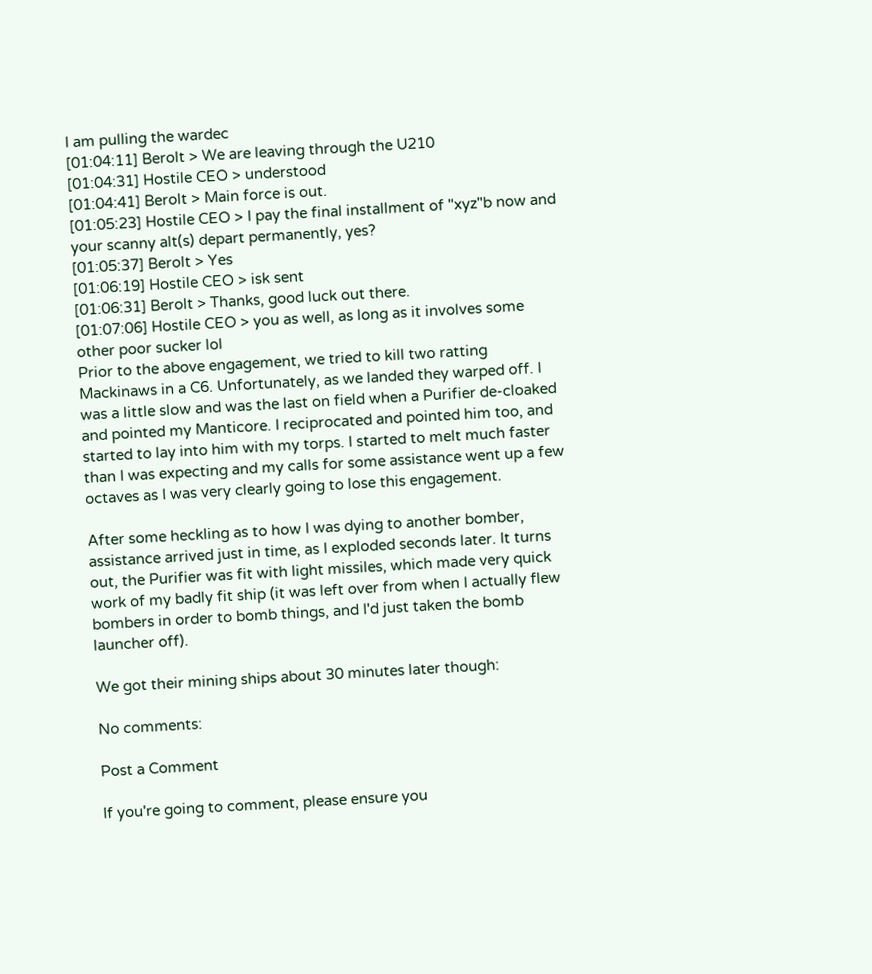I am pulling the wardec
[01:04:11] Berolt > We are leaving through the U210
[01:04:31] Hostile CEO > understood
[01:04:41] Berolt > Main force is out.
[01:05:23] Hostile CEO > I pay the final installment of "xyz"b now and your scanny alt(s) depart permanently, yes?
[01:05:37] Berolt > Yes
[01:06:19] Hostile CEO > isk sent
[01:06:31] Berolt > Thanks, good luck out there.
[01:07:06] Hostile CEO > you as well, as long as it involves some other poor sucker lol
Prior to the above engagement, we tried to kill two ratting Mackinaws in a C6. Unfortunately, as we landed they warped off. I was a little slow and was the last on field when a Purifier de-cloaked and pointed my Manticore. I reciprocated and pointed him too, and started to lay into him with my torps. I started to melt much faster than I was expecting and my calls for some assistance went up a few octaves as I was very clearly going to lose this engagement.

After some heckling as to how I was dying to another bomber, assistance arrived just in time, as I exploded seconds later. It turns out, the Purifier was fit with light missiles, which made very quick work of my badly fit ship (it was left over from when I actually flew bombers in order to bomb things, and I'd just taken the bomb launcher off).

We got their mining ships about 30 minutes later though:

No comments:

Post a Comment

If you're going to comment, please ensure you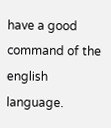have a good command of the english language.